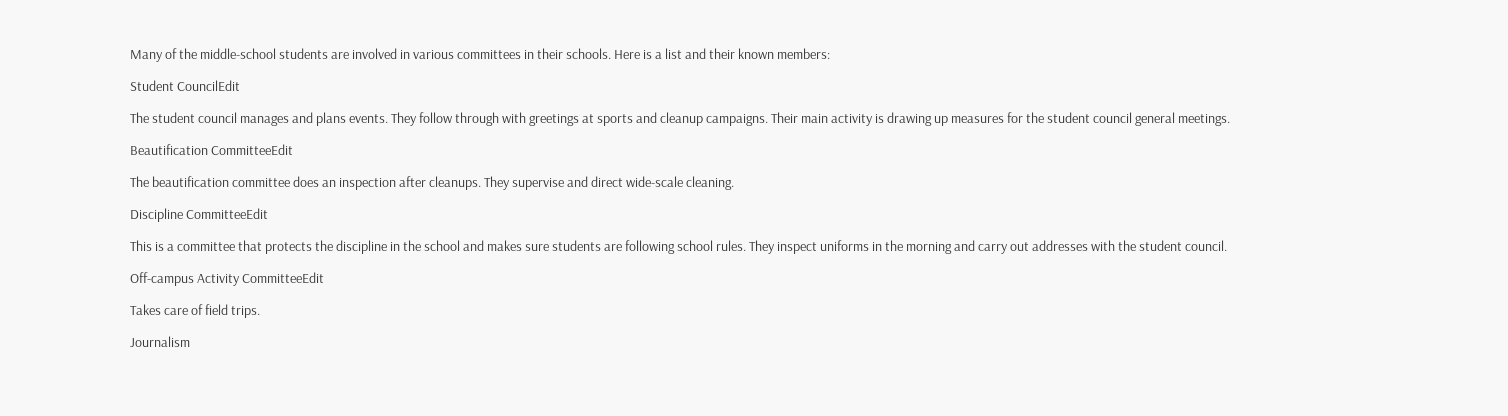Many of the middle-school students are involved in various committees in their schools. Here is a list and their known members:

Student CouncilEdit

The student council manages and plans events. They follow through with greetings at sports and cleanup campaigns. Their main activity is drawing up measures for the student council general meetings.

Beautification CommitteeEdit

The beautification committee does an inspection after cleanups. They supervise and direct wide-scale cleaning.

Discipline CommitteeEdit

This is a committee that protects the discipline in the school and makes sure students are following school rules. They inspect uniforms in the morning and carry out addresses with the student council.

Off-campus Activity CommitteeEdit

Takes care of field trips.

Journalism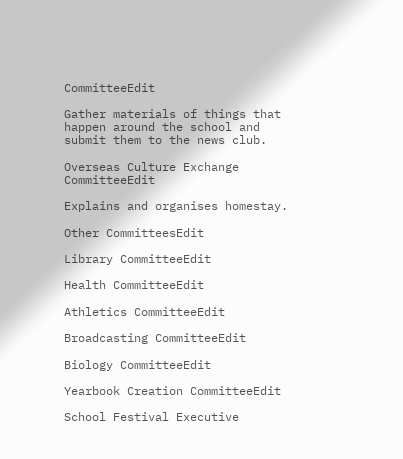CommitteeEdit

Gather materials of things that happen around the school and submit them to the news club.

Overseas Culture Exchange CommitteeEdit

Explains and organises homestay.

Other CommitteesEdit

Library CommitteeEdit

Health CommitteeEdit

Athletics CommitteeEdit

Broadcasting CommitteeEdit

Biology CommitteeEdit

Yearbook Creation CommitteeEdit

School Festival Executive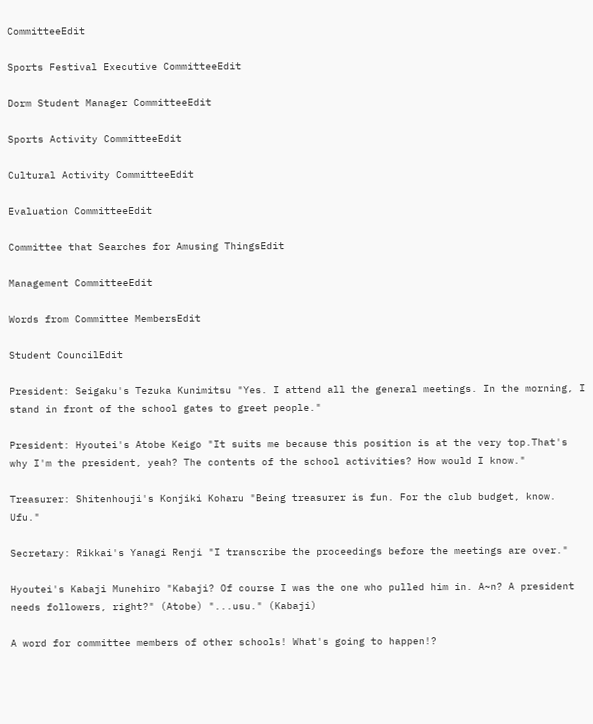CommitteeEdit

Sports Festival Executive CommitteeEdit

Dorm Student Manager CommitteeEdit

Sports Activity CommitteeEdit

Cultural Activity CommitteeEdit

Evaluation CommitteeEdit

Committee that Searches for Amusing ThingsEdit

Management CommitteeEdit

Words from Committee MembersEdit

Student CouncilEdit

President: Seigaku's Tezuka Kunimitsu "Yes. I attend all the general meetings. In the morning, I stand in front of the school gates to greet people."

President: Hyoutei's Atobe Keigo "It suits me because this position is at the very top.That's why I'm the president, yeah? The contents of the school activities? How would I know."

Treasurer: Shitenhouji's Konjiki Koharu "Being treasurer is fun. For the club budget, know. Ufu."

Secretary: Rikkai's Yanagi Renji "I transcribe the proceedings before the meetings are over."

Hyoutei's Kabaji Munehiro "Kabaji? Of course I was the one who pulled him in. A~n? A president needs followers, right?" (Atobe) "...usu." (Kabaji)

A word for committee members of other schools! What's going to happen!?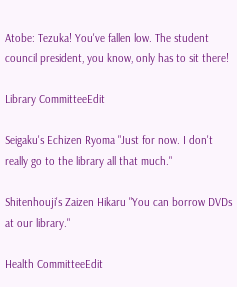Atobe: Tezuka! You've fallen low. The student council president, you know, only has to sit there!

Library CommitteeEdit

Seigaku's Echizen Ryoma "Just for now. I don't really go to the library all that much."

Shitenhouji's Zaizen Hikaru "You can borrow DVDs at our library."

Health CommitteeEdit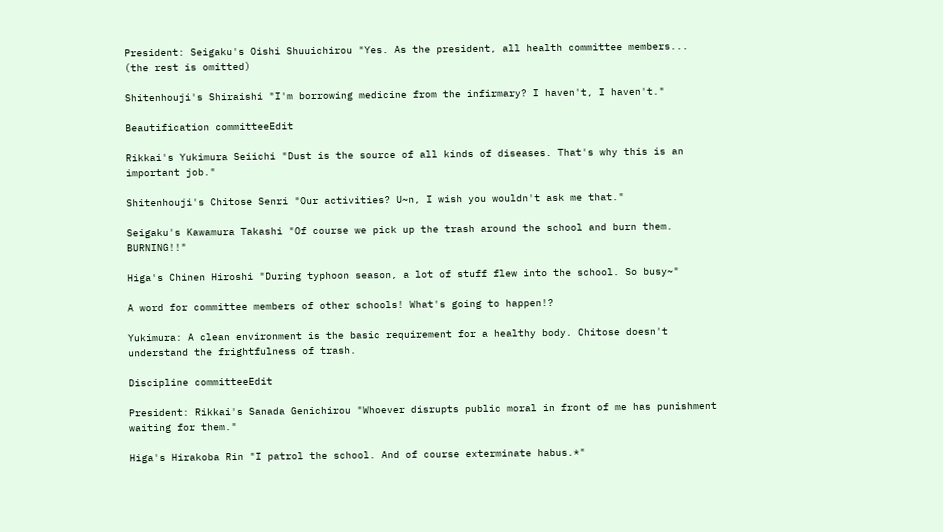President: Seigaku's Oishi Shuuichirou "Yes. As the president, all health committee members... (the rest is omitted)

Shitenhouji's Shiraishi "I'm borrowing medicine from the infirmary? I haven't, I haven't."

Beautification committeeEdit

Rikkai's Yukimura Seiichi "Dust is the source of all kinds of diseases. That's why this is an important job."

Shitenhouji's Chitose Senri "Our activities? U~n, I wish you wouldn't ask me that."

Seigaku's Kawamura Takashi "Of course we pick up the trash around the school and burn them. BURNING!!"

Higa's Chinen Hiroshi "During typhoon season, a lot of stuff flew into the school. So busy~"

A word for committee members of other schools! What's going to happen!?

Yukimura: A clean environment is the basic requirement for a healthy body. Chitose doesn't understand the frightfulness of trash.

Discipline committeeEdit

President: Rikkai's Sanada Genichirou "Whoever disrupts public moral in front of me has punishment waiting for them."

Higa's Hirakoba Rin "I patrol the school. And of course exterminate habus.*"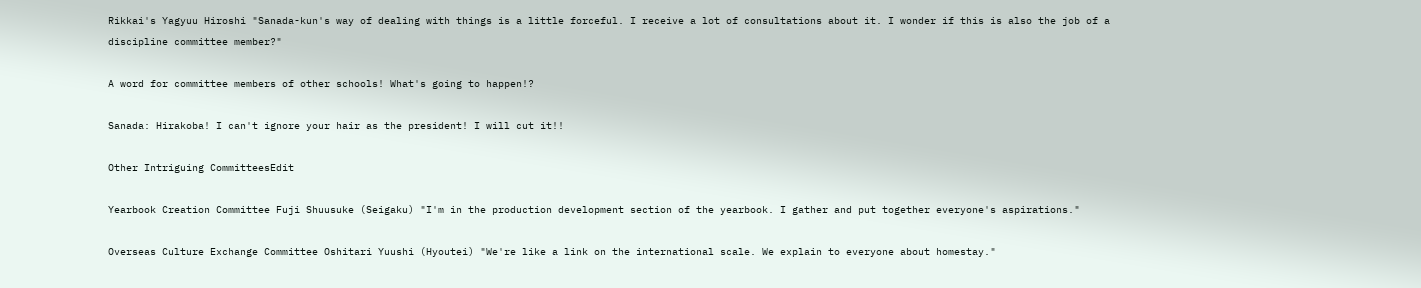Rikkai's Yagyuu Hiroshi "Sanada-kun's way of dealing with things is a little forceful. I receive a lot of consultations about it. I wonder if this is also the job of a discipline committee member?"

A word for committee members of other schools! What's going to happen!?

Sanada: Hirakoba! I can't ignore your hair as the president! I will cut it!!

Other Intriguing CommitteesEdit

Yearbook Creation Committee Fuji Shuusuke (Seigaku) "I'm in the production development section of the yearbook. I gather and put together everyone's aspirations."

Overseas Culture Exchange Committee Oshitari Yuushi (Hyoutei) "We're like a link on the international scale. We explain to everyone about homestay."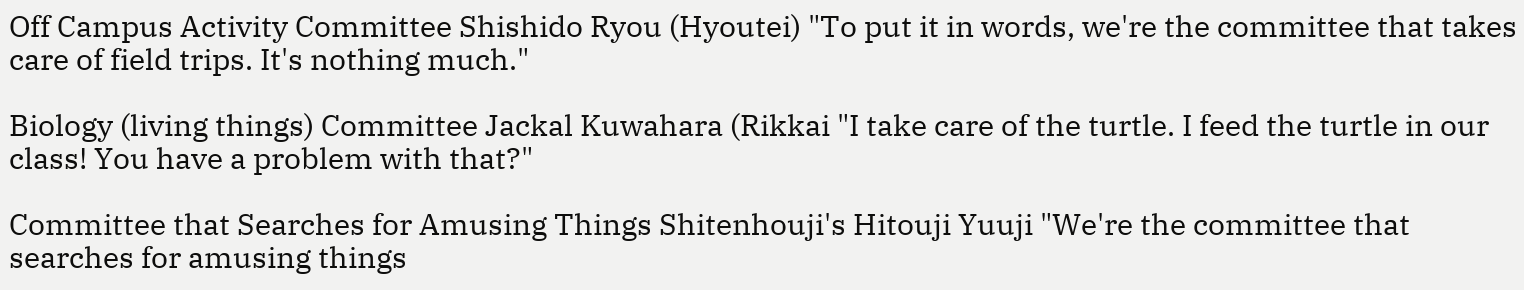Off Campus Activity Committee Shishido Ryou (Hyoutei) "To put it in words, we're the committee that takes care of field trips. It's nothing much."

Biology (living things) Committee Jackal Kuwahara (Rikkai "I take care of the turtle. I feed the turtle in our class! You have a problem with that?"

Committee that Searches for Amusing Things Shitenhouji's Hitouji Yuuji "We're the committee that searches for amusing things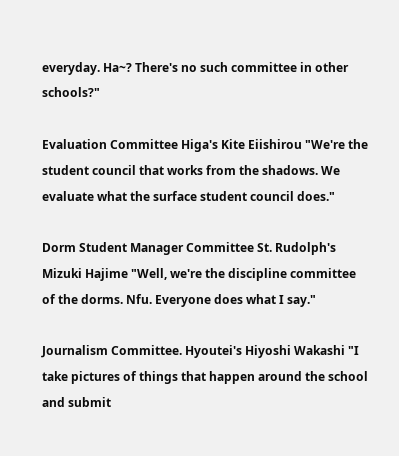everyday. Ha~? There's no such committee in other schools?"

Evaluation Committee Higa's Kite Eiishirou "We're the student council that works from the shadows. We evaluate what the surface student council does."

Dorm Student Manager Committee St. Rudolph's Mizuki Hajime "Well, we're the discipline committee of the dorms. Nfu. Everyone does what I say."

Journalism Committee. Hyoutei's Hiyoshi Wakashi "I take pictures of things that happen around the school and submit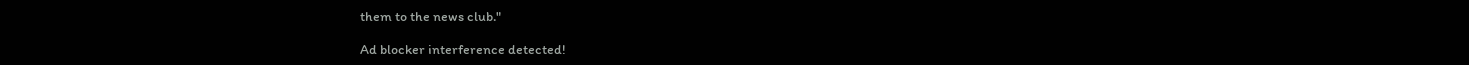them to the news club."

Ad blocker interference detected!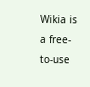Wikia is a free-to-use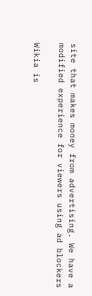site that makes money from advertising. We have a modified experience for viewers using ad blockers

Wikia is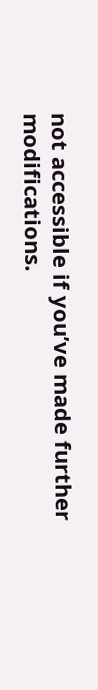not accessible if you’ve made further modifications.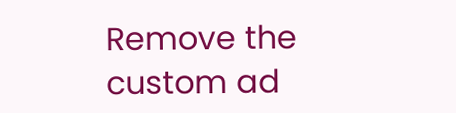Remove the custom ad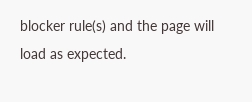blocker rule(s) and the page will load as expected.